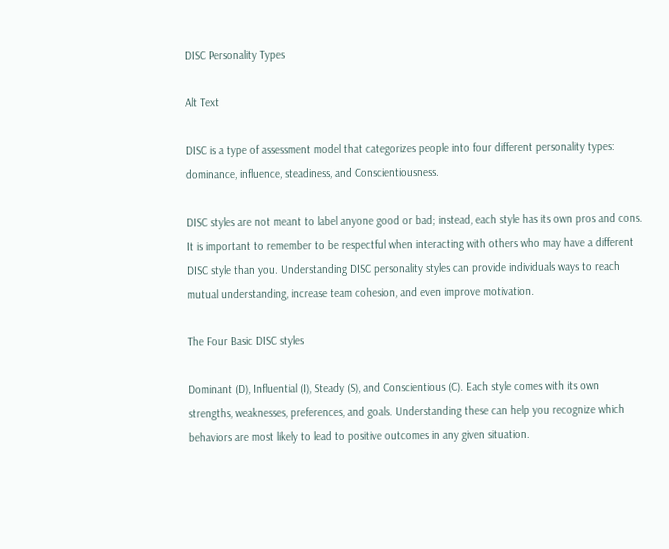DISC Personality Types

Alt Text

DISC is a type of assessment model that categorizes people into four different personality types: dominance, influence, steadiness, and Conscientiousness.

DISC styles are not meant to label anyone good or bad; instead, each style has its own pros and cons. It is important to remember to be respectful when interacting with others who may have a different DISC style than you. Understanding DISC personality styles can provide individuals ways to reach mutual understanding, increase team cohesion, and even improve motivation.

The Four Basic DISC styles

Dominant (D), Influential (I), Steady (S), and Conscientious (C). Each style comes with its own strengths, weaknesses, preferences, and goals. Understanding these can help you recognize which behaviors are most likely to lead to positive outcomes in any given situation.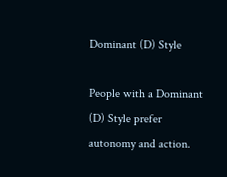Dominant (D) Style

People with a Dominant (D) Style prefer autonomy and action.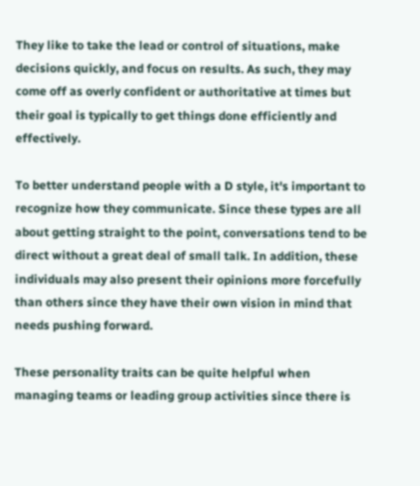They like to take the lead or control of situations, make decisions quickly, and focus on results. As such, they may come off as overly confident or authoritative at times but their goal is typically to get things done efficiently and effectively.

To better understand people with a D style, it's important to recognize how they communicate. Since these types are all about getting straight to the point, conversations tend to be direct without a great deal of small talk. In addition, these individuals may also present their opinions more forcefully than others since they have their own vision in mind that needs pushing forward.

These personality traits can be quite helpful when managing teams or leading group activities since there is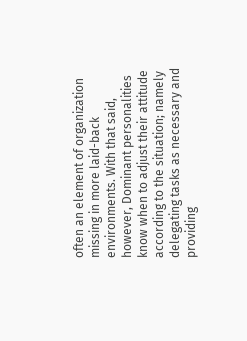often an element of organization missing in more laid-back environments. With that said, however, Dominant personalities know when to adjust their attitude according to the situation; namely delegating tasks as necessary and providing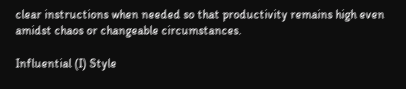clear instructions when needed so that productivity remains high even amidst chaos or changeable circumstances.

Influential (I) Style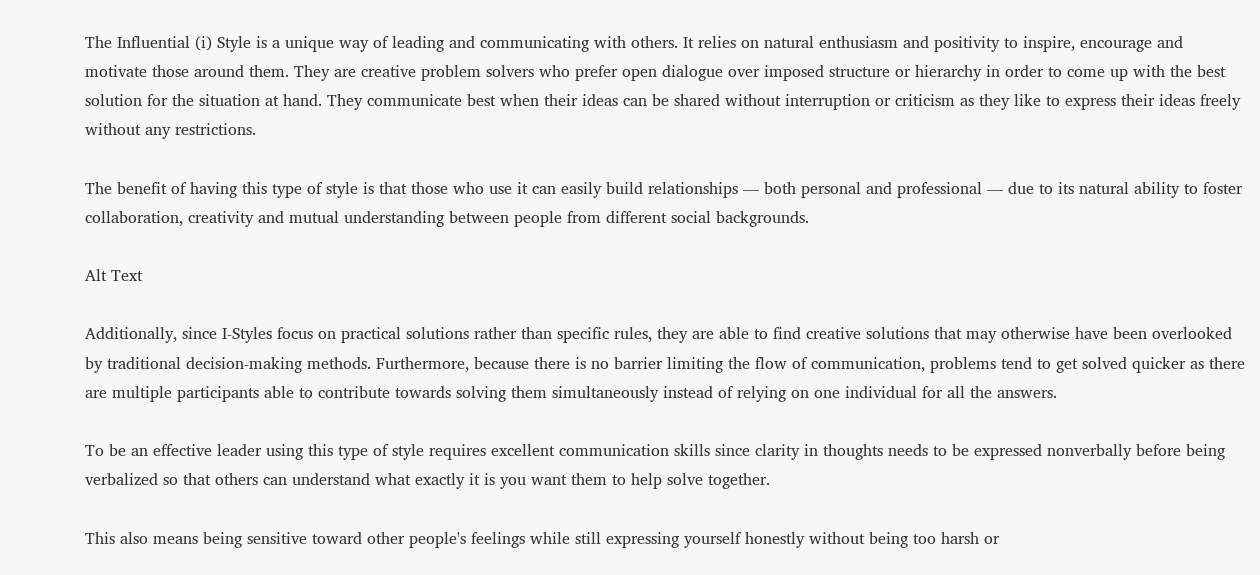The Influential (i) Style is a unique way of leading and communicating with others. It relies on natural enthusiasm and positivity to inspire, encourage and motivate those around them. They are creative problem solvers who prefer open dialogue over imposed structure or hierarchy in order to come up with the best solution for the situation at hand. They communicate best when their ideas can be shared without interruption or criticism as they like to express their ideas freely without any restrictions.

The benefit of having this type of style is that those who use it can easily build relationships — both personal and professional — due to its natural ability to foster collaboration, creativity and mutual understanding between people from different social backgrounds.

Alt Text

Additionally, since I-Styles focus on practical solutions rather than specific rules, they are able to find creative solutions that may otherwise have been overlooked by traditional decision-making methods. Furthermore, because there is no barrier limiting the flow of communication, problems tend to get solved quicker as there are multiple participants able to contribute towards solving them simultaneously instead of relying on one individual for all the answers.

To be an effective leader using this type of style requires excellent communication skills since clarity in thoughts needs to be expressed nonverbally before being verbalized so that others can understand what exactly it is you want them to help solve together.

This also means being sensitive toward other people's feelings while still expressing yourself honestly without being too harsh or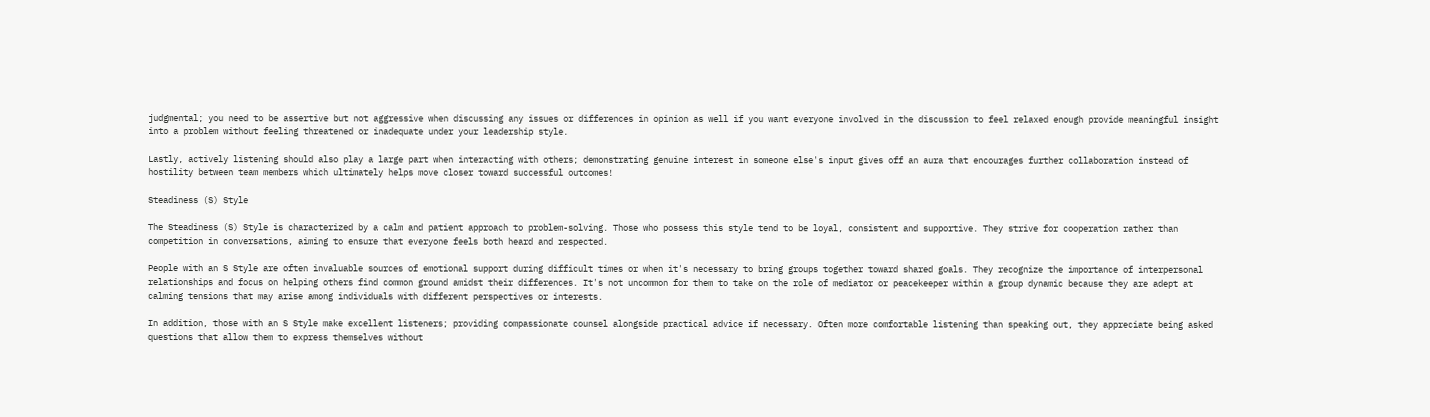judgmental; you need to be assertive but not aggressive when discussing any issues or differences in opinion as well if you want everyone involved in the discussion to feel relaxed enough provide meaningful insight into a problem without feeling threatened or inadequate under your leadership style.

Lastly, actively listening should also play a large part when interacting with others; demonstrating genuine interest in someone else's input gives off an aura that encourages further collaboration instead of hostility between team members which ultimately helps move closer toward successful outcomes!

Steadiness (S) Style

The Steadiness (S) Style is characterized by a calm and patient approach to problem-solving. Those who possess this style tend to be loyal, consistent and supportive. They strive for cooperation rather than competition in conversations, aiming to ensure that everyone feels both heard and respected.

People with an S Style are often invaluable sources of emotional support during difficult times or when it's necessary to bring groups together toward shared goals. They recognize the importance of interpersonal relationships and focus on helping others find common ground amidst their differences. It's not uncommon for them to take on the role of mediator or peacekeeper within a group dynamic because they are adept at calming tensions that may arise among individuals with different perspectives or interests.

In addition, those with an S Style make excellent listeners; providing compassionate counsel alongside practical advice if necessary. Often more comfortable listening than speaking out, they appreciate being asked questions that allow them to express themselves without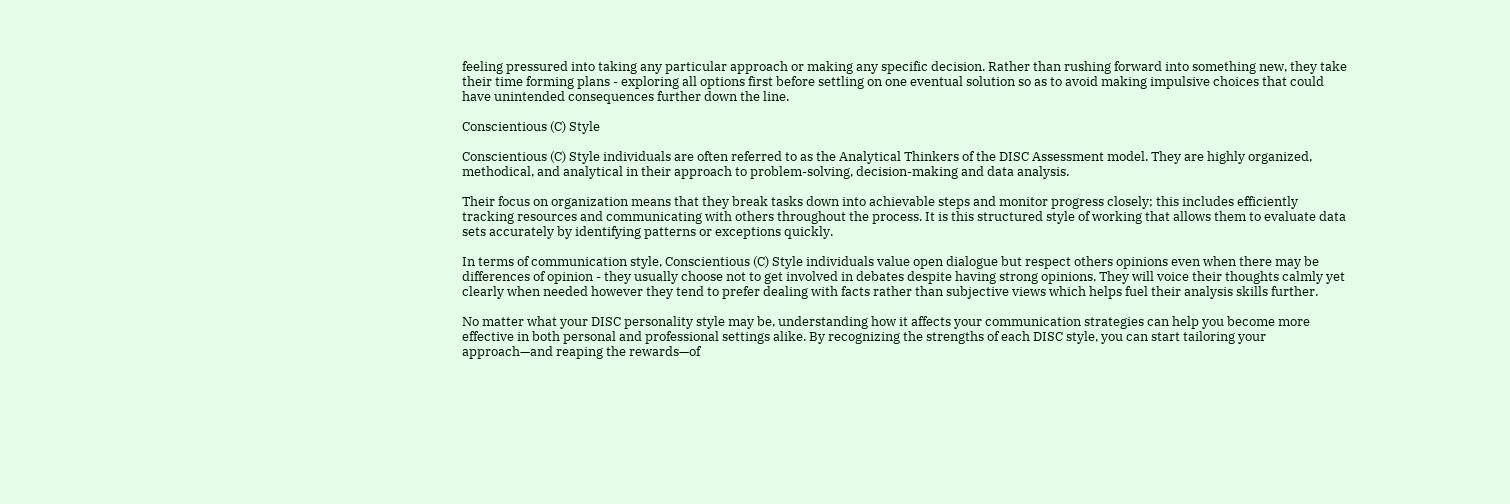feeling pressured into taking any particular approach or making any specific decision. Rather than rushing forward into something new, they take their time forming plans - exploring all options first before settling on one eventual solution so as to avoid making impulsive choices that could have unintended consequences further down the line.

Conscientious (C) Style

Conscientious (C) Style individuals are often referred to as the Analytical Thinkers of the DISC Assessment model. They are highly organized, methodical, and analytical in their approach to problem-solving, decision-making and data analysis.

Their focus on organization means that they break tasks down into achievable steps and monitor progress closely; this includes efficiently tracking resources and communicating with others throughout the process. It is this structured style of working that allows them to evaluate data sets accurately by identifying patterns or exceptions quickly.

In terms of communication style, Conscientious (C) Style individuals value open dialogue but respect others opinions even when there may be differences of opinion - they usually choose not to get involved in debates despite having strong opinions. They will voice their thoughts calmly yet clearly when needed however they tend to prefer dealing with facts rather than subjective views which helps fuel their analysis skills further.

No matter what your DISC personality style may be, understanding how it affects your communication strategies can help you become more effective in both personal and professional settings alike. By recognizing the strengths of each DISC style, you can start tailoring your approach—and reaping the rewards—of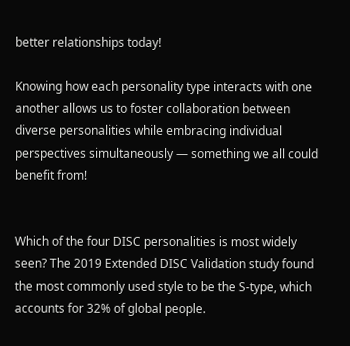better relationships today!

Knowing how each personality type interacts with one another allows us to foster collaboration between diverse personalities while embracing individual perspectives simultaneously — something we all could benefit from!


Which of the four DISC personalities is most widely seen? The 2019 Extended DISC Validation study found the most commonly used style to be the S-type, which accounts for 32% of global people.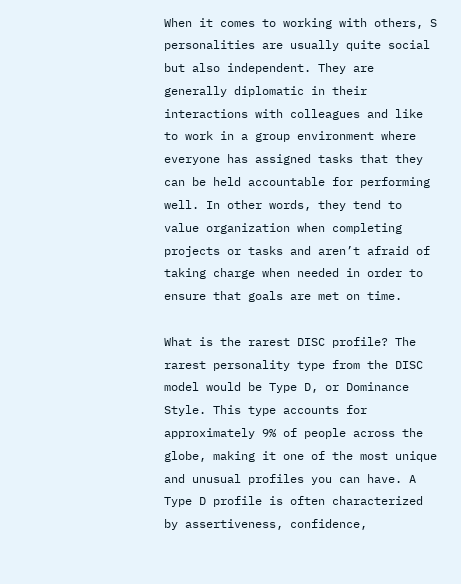When it comes to working with others, S personalities are usually quite social but also independent. They are generally diplomatic in their interactions with colleagues and like to work in a group environment where everyone has assigned tasks that they can be held accountable for performing well. In other words, they tend to value organization when completing projects or tasks and aren’t afraid of taking charge when needed in order to ensure that goals are met on time.

What is the rarest DISC profile? The rarest personality type from the DISC model would be Type D, or Dominance Style. This type accounts for approximately 9% of people across the globe, making it one of the most unique and unusual profiles you can have. A Type D profile is often characterized by assertiveness, confidence,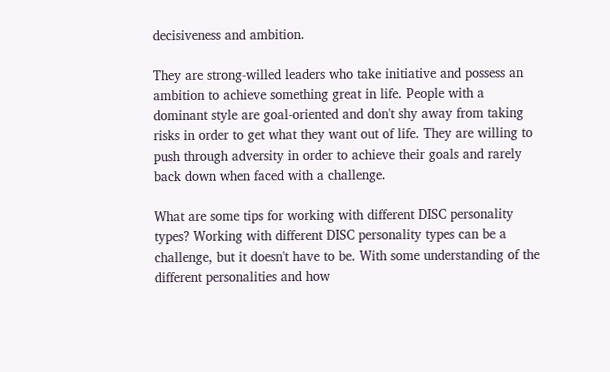decisiveness and ambition.

They are strong-willed leaders who take initiative and possess an ambition to achieve something great in life. People with a dominant style are goal-oriented and don't shy away from taking risks in order to get what they want out of life. They are willing to push through adversity in order to achieve their goals and rarely back down when faced with a challenge.

What are some tips for working with different DISC personality types? Working with different DISC personality types can be a challenge, but it doesn't have to be. With some understanding of the different personalities and how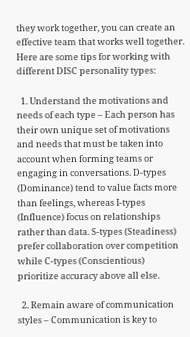they work together, you can create an effective team that works well together. Here are some tips for working with different DISC personality types:

  1. Understand the motivations and needs of each type – Each person has their own unique set of motivations and needs that must be taken into account when forming teams or engaging in conversations. D-types (Dominance) tend to value facts more than feelings, whereas I-types (Influence) focus on relationships rather than data. S-types (Steadiness) prefer collaboration over competition while C-types (Conscientious) prioritize accuracy above all else.

  2. Remain aware of communication styles – Communication is key to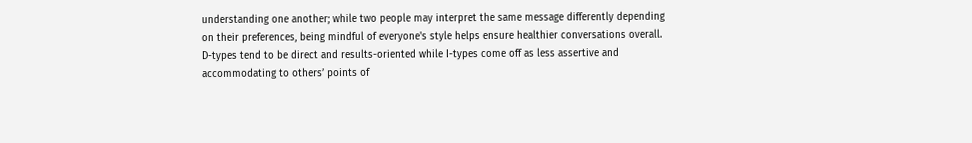understanding one another; while two people may interpret the same message differently depending on their preferences, being mindful of everyone's style helps ensure healthier conversations overall. D-types tend to be direct and results-oriented while I-types come off as less assertive and accommodating to others’ points of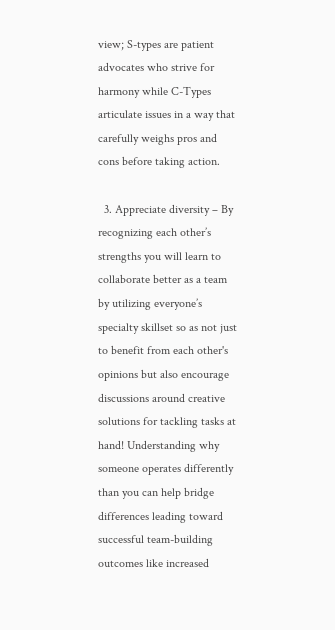view; S-types are patient advocates who strive for harmony while C-Types articulate issues in a way that carefully weighs pros and cons before taking action.

  3. Appreciate diversity – By recognizing each other’s strengths you will learn to collaborate better as a team by utilizing everyone’s specialty skillset so as not just to benefit from each other's opinions but also encourage discussions around creative solutions for tackling tasks at hand! Understanding why someone operates differently than you can help bridge differences leading toward successful team-building outcomes like increased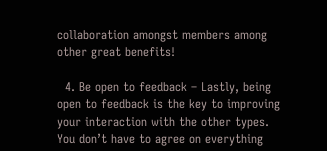collaboration amongst members among other great benefits!

  4. Be open to feedback – Lastly, being open to feedback is the key to improving your interaction with the other types. You don’t have to agree on everything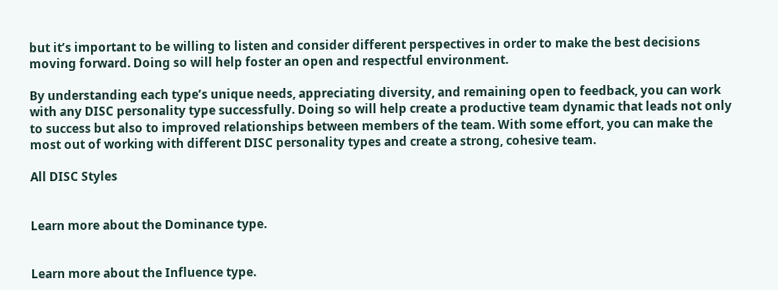but it’s important to be willing to listen and consider different perspectives in order to make the best decisions moving forward. Doing so will help foster an open and respectful environment.

By understanding each type’s unique needs, appreciating diversity, and remaining open to feedback, you can work with any DISC personality type successfully. Doing so will help create a productive team dynamic that leads not only to success but also to improved relationships between members of the team. With some effort, you can make the most out of working with different DISC personality types and create a strong, cohesive team.

All DISC Styles


Learn more about the Dominance type.


Learn more about the Influence type.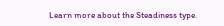Learn more about the Steadiness type.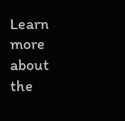Learn more about the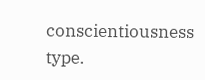conscientiousness type.